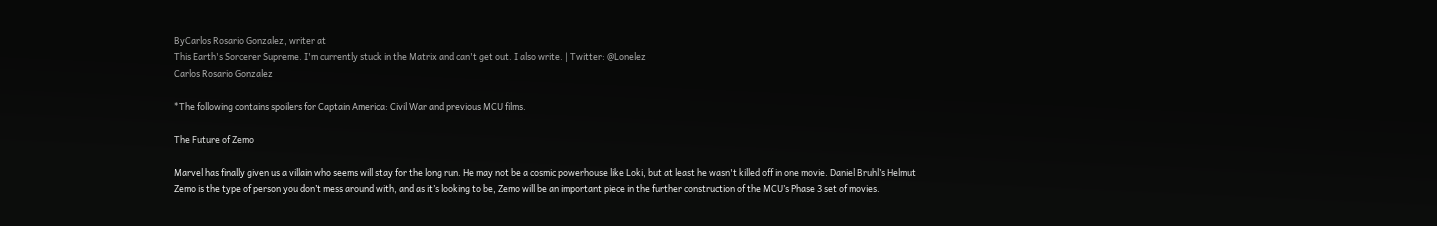ByCarlos Rosario Gonzalez, writer at
This Earth's Sorcerer Supreme. I'm currently stuck in the Matrix and can't get out. I also write. | Twitter: @Lonelez
Carlos Rosario Gonzalez

*The following contains spoilers for Captain America: Civil War and previous MCU films.

The Future of Zemo

Marvel has finally given us a villain who seems will stay for the long run. He may not be a cosmic powerhouse like Loki, but at least he wasn't killed off in one movie. Daniel Bruhl’s Helmut Zemo is the type of person you don’t mess around with, and as it’s looking to be, Zemo will be an important piece in the further construction of the MCU’s Phase 3 set of movies.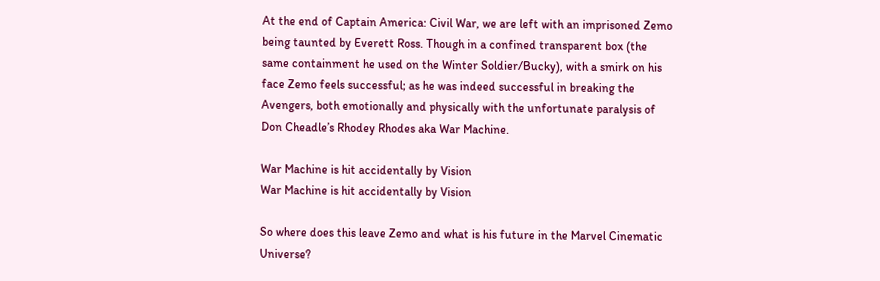At the end of Captain America: Civil War, we are left with an imprisoned Zemo being taunted by Everett Ross. Though in a confined transparent box (the same containment he used on the Winter Soldier/Bucky), with a smirk on his face Zemo feels successful; as he was indeed successful in breaking the Avengers, both emotionally and physically with the unfortunate paralysis of Don Cheadle’s Rhodey Rhodes aka War Machine.

War Machine is hit accidentally by Vision
War Machine is hit accidentally by Vision

So where does this leave Zemo and what is his future in the Marvel Cinematic Universe?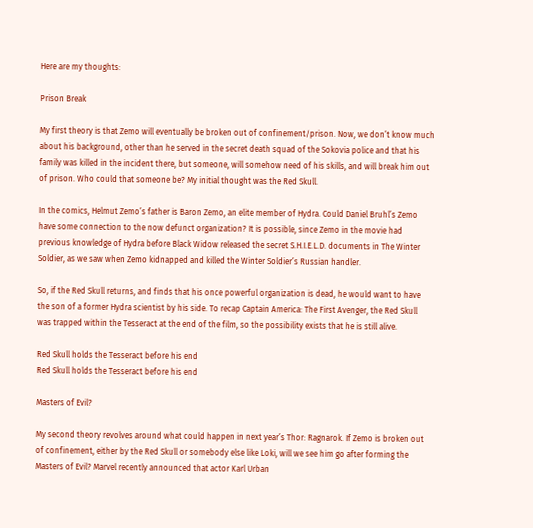Here are my thoughts:

Prison Break

My first theory is that Zemo will eventually be broken out of confinement/prison. Now, we don’t know much about his background, other than he served in the secret death squad of the Sokovia police and that his family was killed in the incident there, but someone, will somehow need of his skills, and will break him out of prison. Who could that someone be? My initial thought was the Red Skull.

In the comics, Helmut Zemo’s father is Baron Zemo, an elite member of Hydra. Could Daniel Bruhl’s Zemo have some connection to the now defunct organization? It is possible, since Zemo in the movie had previous knowledge of Hydra before Black Widow released the secret S.H.I.E.L.D. documents in The Winter Soldier, as we saw when Zemo kidnapped and killed the Winter Soldier’s Russian handler.

So, if the Red Skull returns, and finds that his once powerful organization is dead, he would want to have the son of a former Hydra scientist by his side. To recap Captain America: The First Avenger, the Red Skull was trapped within the Tesseract at the end of the film, so the possibility exists that he is still alive.

Red Skull holds the Tesseract before his end
Red Skull holds the Tesseract before his end

Masters of Evil?

My second theory revolves around what could happen in next year’s Thor: Ragnarok. If Zemo is broken out of confinement, either by the Red Skull or somebody else like Loki, will we see him go after forming the Masters of Evil? Marvel recently announced that actor Karl Urban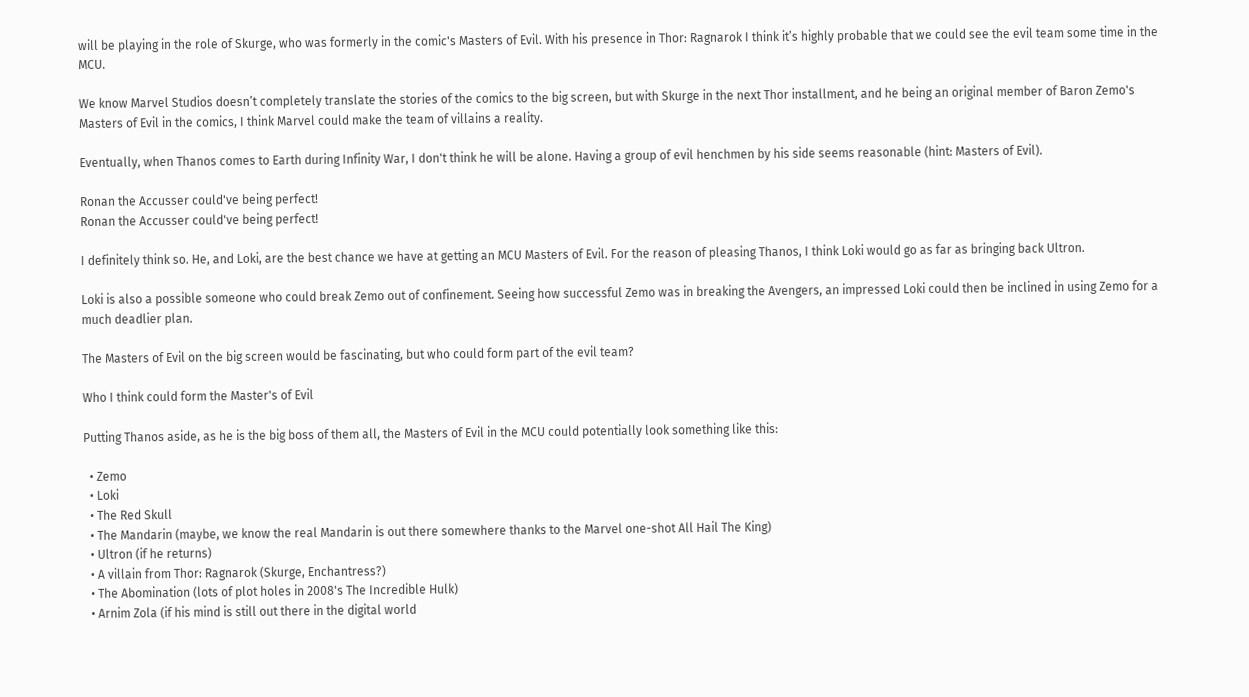will be playing in the role of Skurge, who was formerly in the comic's Masters of Evil. With his presence in Thor: Ragnarok I think it’s highly probable that we could see the evil team some time in the MCU.

We know Marvel Studios doesn’t completely translate the stories of the comics to the big screen, but with Skurge in the next Thor installment, and he being an original member of Baron Zemo's Masters of Evil in the comics, I think Marvel could make the team of villains a reality.

Eventually, when Thanos comes to Earth during Infinity War, I don't think he will be alone. Having a group of evil henchmen by his side seems reasonable (hint: Masters of Evil).

Ronan the Accusser could've being perfect!
Ronan the Accusser could've being perfect!

I definitely think so. He, and Loki, are the best chance we have at getting an MCU Masters of Evil. For the reason of pleasing Thanos, I think Loki would go as far as bringing back Ultron.

Loki is also a possible someone who could break Zemo out of confinement. Seeing how successful Zemo was in breaking the Avengers, an impressed Loki could then be inclined in using Zemo for a much deadlier plan.

The Masters of Evil on the big screen would be fascinating, but who could form part of the evil team?

Who I think could form the Master's of Evil

Putting Thanos aside, as he is the big boss of them all, the Masters of Evil in the MCU could potentially look something like this:

  • Zemo
  • Loki
  • The Red Skull
  • The Mandarin (maybe, we know the real Mandarin is out there somewhere thanks to the Marvel one-shot All Hail The King)
  • Ultron (if he returns)
  • A villain from Thor: Ragnarok (Skurge, Enchantress?)
  • The Abomination (lots of plot holes in 2008's The Incredible Hulk)
  • Arnim Zola (if his mind is still out there in the digital world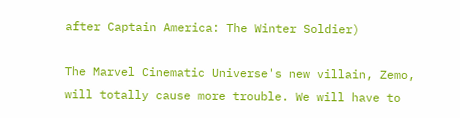after Captain America: The Winter Soldier)

The Marvel Cinematic Universe's new villain, Zemo, will totally cause more trouble. We will have to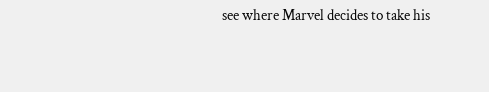see where Marvel decides to take his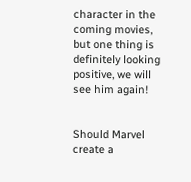character in the coming movies, but one thing is definitely looking positive, we will see him again!


Should Marvel create a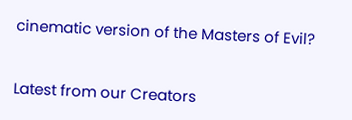cinematic version of the Masters of Evil?


Latest from our Creators